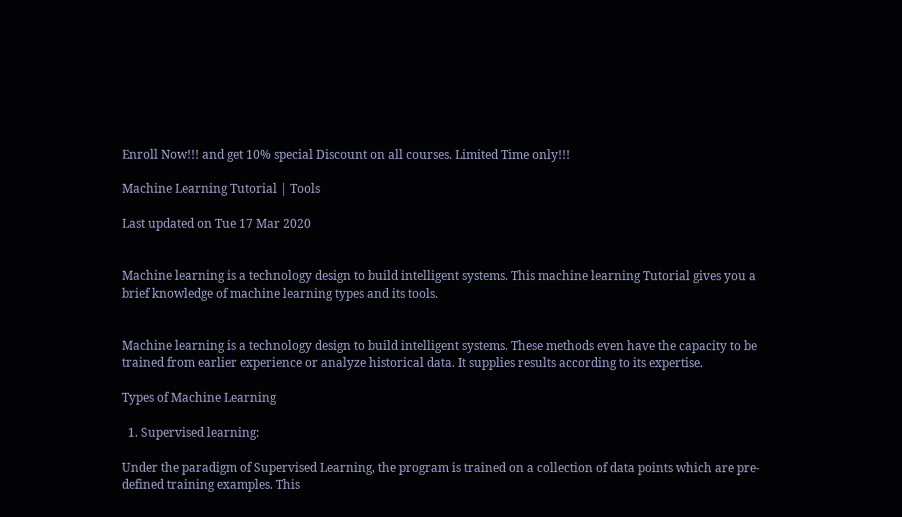Enroll Now!!! and get 10% special Discount on all courses. Limited Time only!!!

Machine Learning Tutorial | Tools

Last updated on Tue 17 Mar 2020


Machine learning is a technology design to build intelligent systems. This machine learning Tutorial gives you a brief knowledge of machine learning types and its tools.


Machine learning is a technology design to build intelligent systems. These methods even have the capacity to be trained from earlier experience or analyze historical data. It supplies results according to its expertise.

Types of Machine Learning

  1. Supervised learning:

Under the paradigm of Supervised Learning, the program is trained on a collection of data points which are pre-defined training examples. This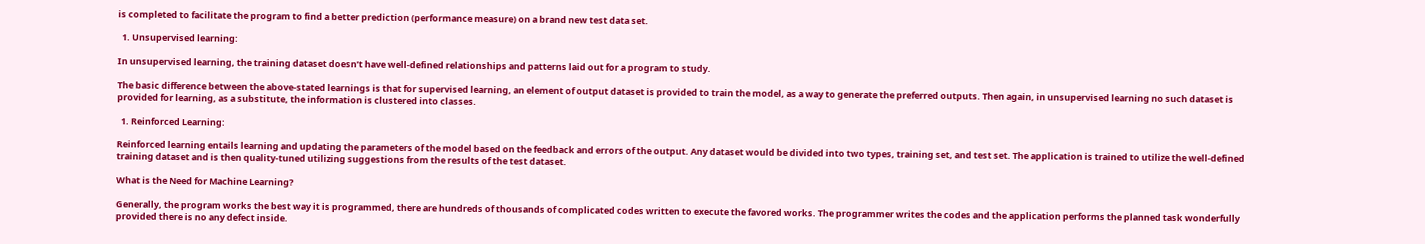is completed to facilitate the program to find a better prediction (performance measure) on a brand new test data set.

  1. Unsupervised learning:

In unsupervised learning, the training dataset doesn’t have well-defined relationships and patterns laid out for a program to study.

The basic difference between the above-stated learnings is that for supervised learning, an element of output dataset is provided to train the model, as a way to generate the preferred outputs. Then again, in unsupervised learning no such dataset is provided for learning, as a substitute, the information is clustered into classes.

  1. Reinforced Learning:

Reinforced learning entails learning and updating the parameters of the model based on the feedback and errors of the output. Any dataset would be divided into two types, training set, and test set. The application is trained to utilize the well-defined training dataset and is then quality-tuned utilizing suggestions from the results of the test dataset.

What is the Need for Machine Learning?

Generally, the program works the best way it is programmed, there are hundreds of thousands of complicated codes written to execute the favored works. The programmer writes the codes and the application performs the planned task wonderfully provided there is no any defect inside.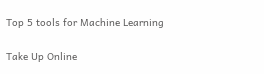Top 5 tools for Machine Learning

Take Up Online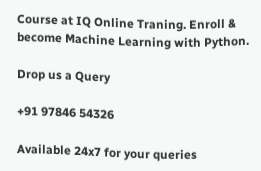Course at IQ Online Traning. Enroll & become Machine Learning with Python.

Drop us a Query

+91 97846 54326

Available 24x7 for your queries